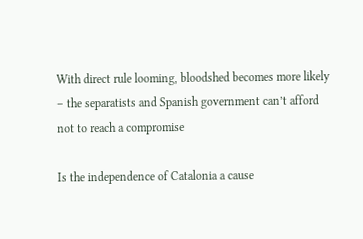With direct rule looming, bloodshed becomes more likely – the separatists and Spanish government can’t afford not to reach a compromise

Is the independence of Catalonia a cause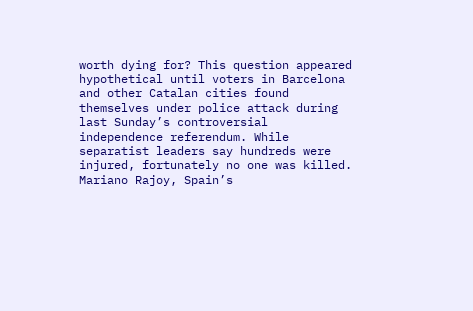worth dying for? This question appeared hypothetical until voters in Barcelona and other Catalan cities found themselves under police attack during last Sunday’s controversial independence referendum. While separatist leaders say hundreds were injured, fortunately no one was killed. Mariano Rajoy, Spain’s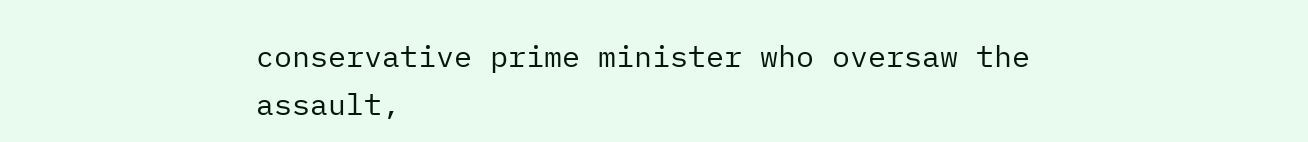conservative prime minister who oversaw the assault,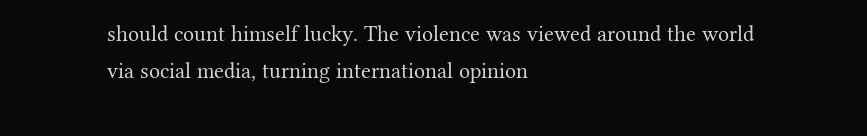should count himself lucky. The violence was viewed around the world via social media, turning international opinion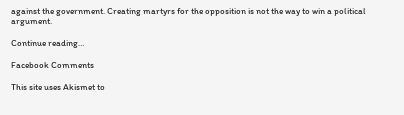against the government. Creating martyrs for the opposition is not the way to win a political argument.

Continue reading…

Facebook Comments

This site uses Akismet to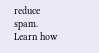reduce spam. Learn how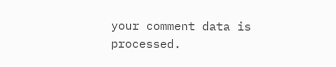your comment data is processed.